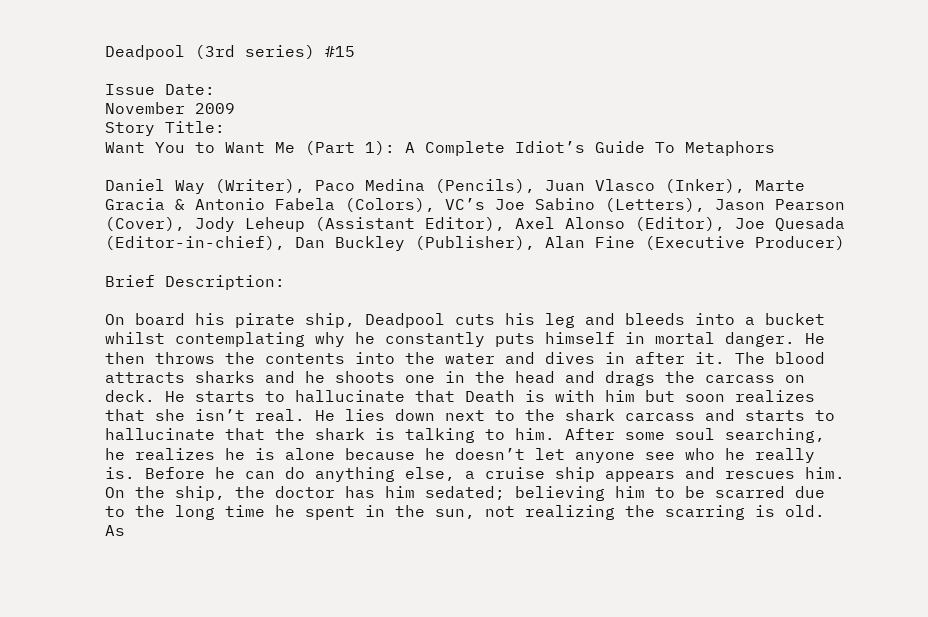Deadpool (3rd series) #15

Issue Date:
November 2009
Story Title:
Want You to Want Me (Part 1): A Complete Idiot’s Guide To Metaphors

Daniel Way (Writer), Paco Medina (Pencils), Juan Vlasco (Inker), Marte Gracia & Antonio Fabela (Colors), VC’s Joe Sabino (Letters), Jason Pearson (Cover), Jody Leheup (Assistant Editor), Axel Alonso (Editor), Joe Quesada (Editor-in-chief), Dan Buckley (Publisher), Alan Fine (Executive Producer)

Brief Description:

On board his pirate ship, Deadpool cuts his leg and bleeds into a bucket whilst contemplating why he constantly puts himself in mortal danger. He then throws the contents into the water and dives in after it. The blood attracts sharks and he shoots one in the head and drags the carcass on deck. He starts to hallucinate that Death is with him but soon realizes that she isn’t real. He lies down next to the shark carcass and starts to hallucinate that the shark is talking to him. After some soul searching, he realizes he is alone because he doesn’t let anyone see who he really is. Before he can do anything else, a cruise ship appears and rescues him. On the ship, the doctor has him sedated; believing him to be scarred due to the long time he spent in the sun, not realizing the scarring is old. As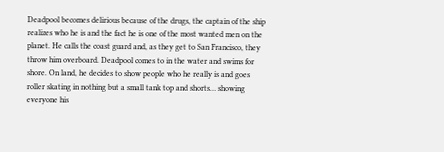Deadpool becomes delirious because of the drugs, the captain of the ship realizes who he is and the fact he is one of the most wanted men on the planet. He calls the coast guard and, as they get to San Francisco, they throw him overboard. Deadpool comes to in the water and swims for shore. On land, he decides to show people who he really is and goes roller skating in nothing but a small tank top and shorts… showing everyone his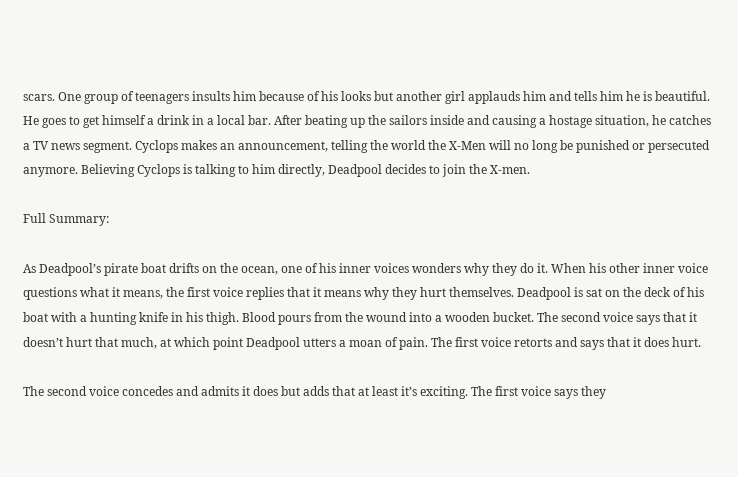scars. One group of teenagers insults him because of his looks but another girl applauds him and tells him he is beautiful. He goes to get himself a drink in a local bar. After beating up the sailors inside and causing a hostage situation, he catches a TV news segment. Cyclops makes an announcement, telling the world the X-Men will no long be punished or persecuted anymore. Believing Cyclops is talking to him directly, Deadpool decides to join the X-men.

Full Summary:

As Deadpool’s pirate boat drifts on the ocean, one of his inner voices wonders why they do it. When his other inner voice questions what it means, the first voice replies that it means why they hurt themselves. Deadpool is sat on the deck of his boat with a hunting knife in his thigh. Blood pours from the wound into a wooden bucket. The second voice says that it doesn’t hurt that much, at which point Deadpool utters a moan of pain. The first voice retorts and says that it does hurt.

The second voice concedes and admits it does but adds that at least it’s exciting. The first voice says they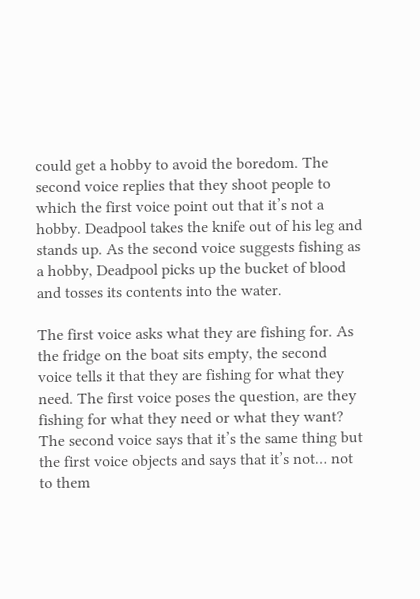could get a hobby to avoid the boredom. The second voice replies that they shoot people to which the first voice point out that it’s not a hobby. Deadpool takes the knife out of his leg and stands up. As the second voice suggests fishing as a hobby, Deadpool picks up the bucket of blood and tosses its contents into the water.

The first voice asks what they are fishing for. As the fridge on the boat sits empty, the second voice tells it that they are fishing for what they need. The first voice poses the question, are they fishing for what they need or what they want? The second voice says that it’s the same thing but the first voice objects and says that it’s not… not to them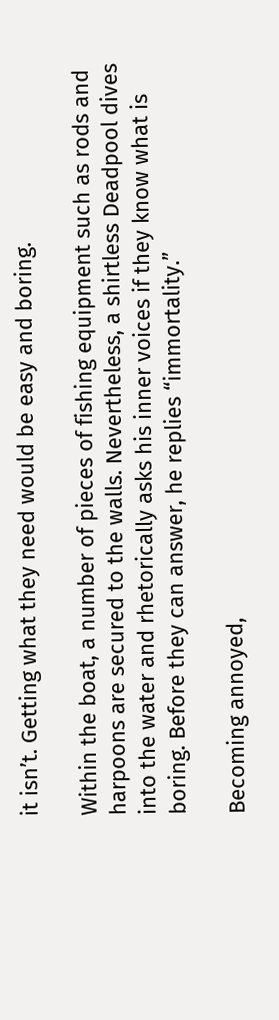it isn’t. Getting what they need would be easy and boring.

Within the boat, a number of pieces of fishing equipment such as rods and harpoons are secured to the walls. Nevertheless, a shirtless Deadpool dives into the water and rhetorically asks his inner voices if they know what is boring. Before they can answer, he replies “immortality.”

Becoming annoyed,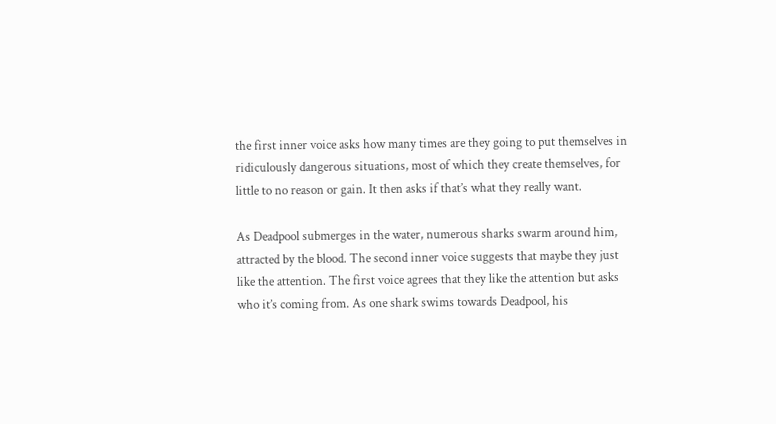the first inner voice asks how many times are they going to put themselves in ridiculously dangerous situations, most of which they create themselves, for little to no reason or gain. It then asks if that’s what they really want.

As Deadpool submerges in the water, numerous sharks swarm around him, attracted by the blood. The second inner voice suggests that maybe they just like the attention. The first voice agrees that they like the attention but asks who it’s coming from. As one shark swims towards Deadpool, his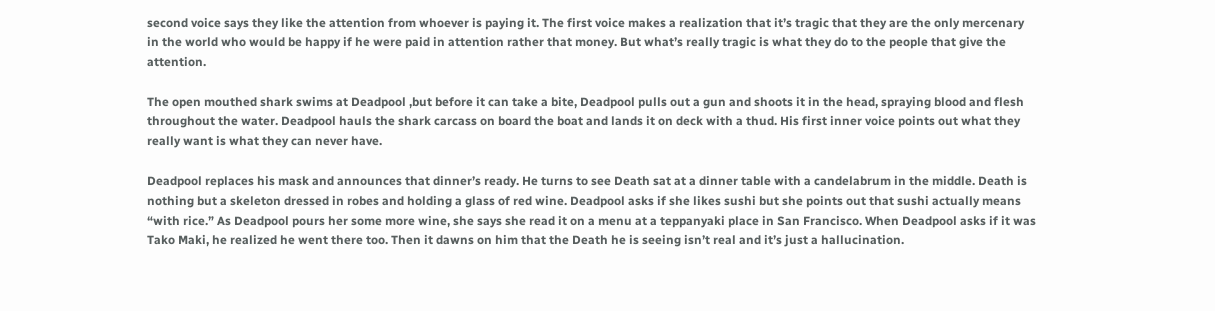second voice says they like the attention from whoever is paying it. The first voice makes a realization that it’s tragic that they are the only mercenary in the world who would be happy if he were paid in attention rather that money. But what’s really tragic is what they do to the people that give the attention.

The open mouthed shark swims at Deadpool ,but before it can take a bite, Deadpool pulls out a gun and shoots it in the head, spraying blood and flesh throughout the water. Deadpool hauls the shark carcass on board the boat and lands it on deck with a thud. His first inner voice points out what they really want is what they can never have.

Deadpool replaces his mask and announces that dinner’s ready. He turns to see Death sat at a dinner table with a candelabrum in the middle. Death is nothing but a skeleton dressed in robes and holding a glass of red wine. Deadpool asks if she likes sushi but she points out that sushi actually means “with rice.” As Deadpool pours her some more wine, she says she read it on a menu at a teppanyaki place in San Francisco. When Deadpool asks if it was Tako Maki, he realized he went there too. Then it dawns on him that the Death he is seeing isn’t real and it’s just a hallucination.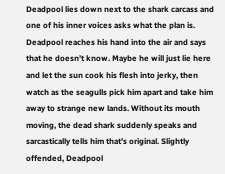Deadpool lies down next to the shark carcass and one of his inner voices asks what the plan is. Deadpool reaches his hand into the air and says that he doesn’t know. Maybe he will just lie here and let the sun cook his flesh into jerky, then watch as the seagulls pick him apart and take him away to strange new lands. Without its mouth moving, the dead shark suddenly speaks and sarcastically tells him that’s original. Slightly offended, Deadpool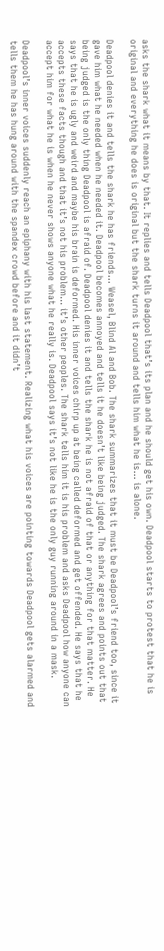asks the shark what it means by that. It replies and tells Deadpool that’s its plan and he should get his own. Deadpool starts to protest that he is original and everything he does is original but the shark turns it around and tells him what he is… is alone.

Deadpool denies it and tells the shark he has friends… Weasel, Blind Al and Bob. The shark summarizes that it must be Deadpool’s friend too, since it gave him what he needed when he needed it. Deadpool becomes annoyed and tells it he doesn’t like being judged. The shark agrees and points out that being judged is the only thing Deadpool is afraid of. Deadpool denies it and tells the shark he is not afraid of that or anything for that matter. He says that he is ugly and weird and maybe his brain is deformed. His inner voices chirp up at being called deformed and get offended. He says that he accepts these facts though and that it’s not his problem… it’s other peoples. The shark tells him it is his problem and asks Deadpool how anyone can accept him for what he is when he never shows anyone what he really is. Deadpool says it’s not like he is the only guy running around in a mask.

Deadpool’s inner voices suddenly reach an epiphany with his last statement. Realizing what his voices are pointing towards Deadpool gets alarmed and tells them he has hung around with the spandex crowd before and it didn’t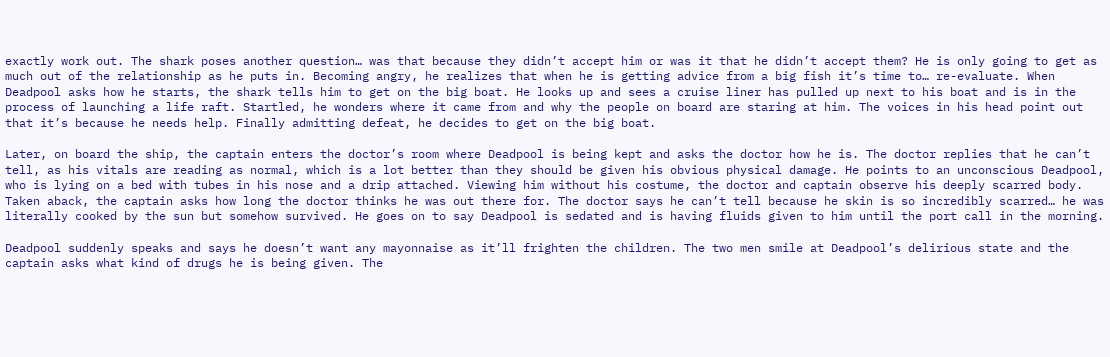exactly work out. The shark poses another question… was that because they didn’t accept him or was it that he didn’t accept them? He is only going to get as much out of the relationship as he puts in. Becoming angry, he realizes that when he is getting advice from a big fish it’s time to… re-evaluate. When Deadpool asks how he starts, the shark tells him to get on the big boat. He looks up and sees a cruise liner has pulled up next to his boat and is in the process of launching a life raft. Startled, he wonders where it came from and why the people on board are staring at him. The voices in his head point out that it’s because he needs help. Finally admitting defeat, he decides to get on the big boat.

Later, on board the ship, the captain enters the doctor’s room where Deadpool is being kept and asks the doctor how he is. The doctor replies that he can’t tell, as his vitals are reading as normal, which is a lot better than they should be given his obvious physical damage. He points to an unconscious Deadpool, who is lying on a bed with tubes in his nose and a drip attached. Viewing him without his costume, the doctor and captain observe his deeply scarred body. Taken aback, the captain asks how long the doctor thinks he was out there for. The doctor says he can’t tell because he skin is so incredibly scarred… he was literally cooked by the sun but somehow survived. He goes on to say Deadpool is sedated and is having fluids given to him until the port call in the morning.

Deadpool suddenly speaks and says he doesn’t want any mayonnaise as it’ll frighten the children. The two men smile at Deadpool’s delirious state and the captain asks what kind of drugs he is being given. The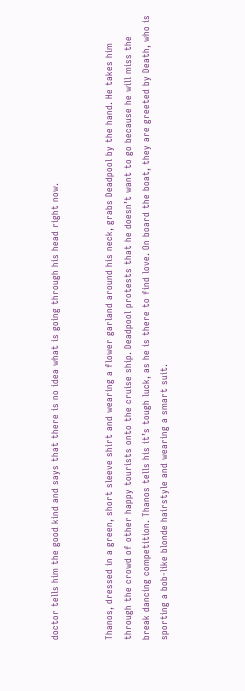doctor tells him the good kind and says that there is no idea what is going through his head right now.


Thanos, dressed in a green, short sleeve shirt and wearing a flower garland around his neck, grabs Deadpool by the hand. He takes him through the crowd of other happy tourists onto the cruise ship. Deadpool protests that he doesn’t want to go because he will miss the break dancing competition. Thanos tells his it’s tough luck, as he is there to find love. On board the boat, they are greeted by Death, who is sporting a bob-like blonde hairstyle and wearing a smart suit.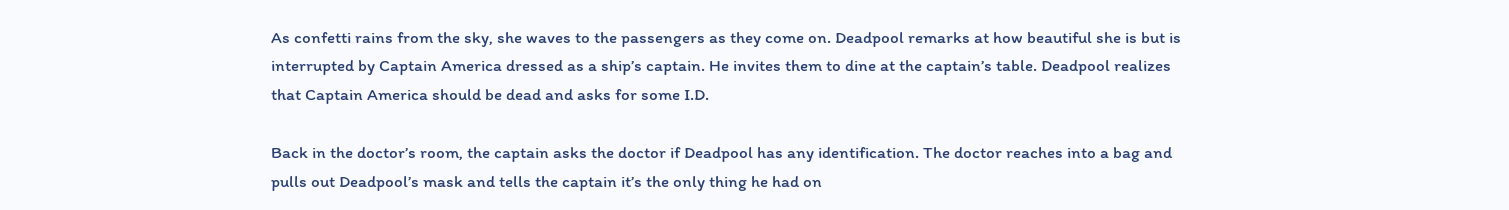As confetti rains from the sky, she waves to the passengers as they come on. Deadpool remarks at how beautiful she is but is interrupted by Captain America dressed as a ship’s captain. He invites them to dine at the captain’s table. Deadpool realizes that Captain America should be dead and asks for some I.D.

Back in the doctor’s room, the captain asks the doctor if Deadpool has any identification. The doctor reaches into a bag and pulls out Deadpool’s mask and tells the captain it’s the only thing he had on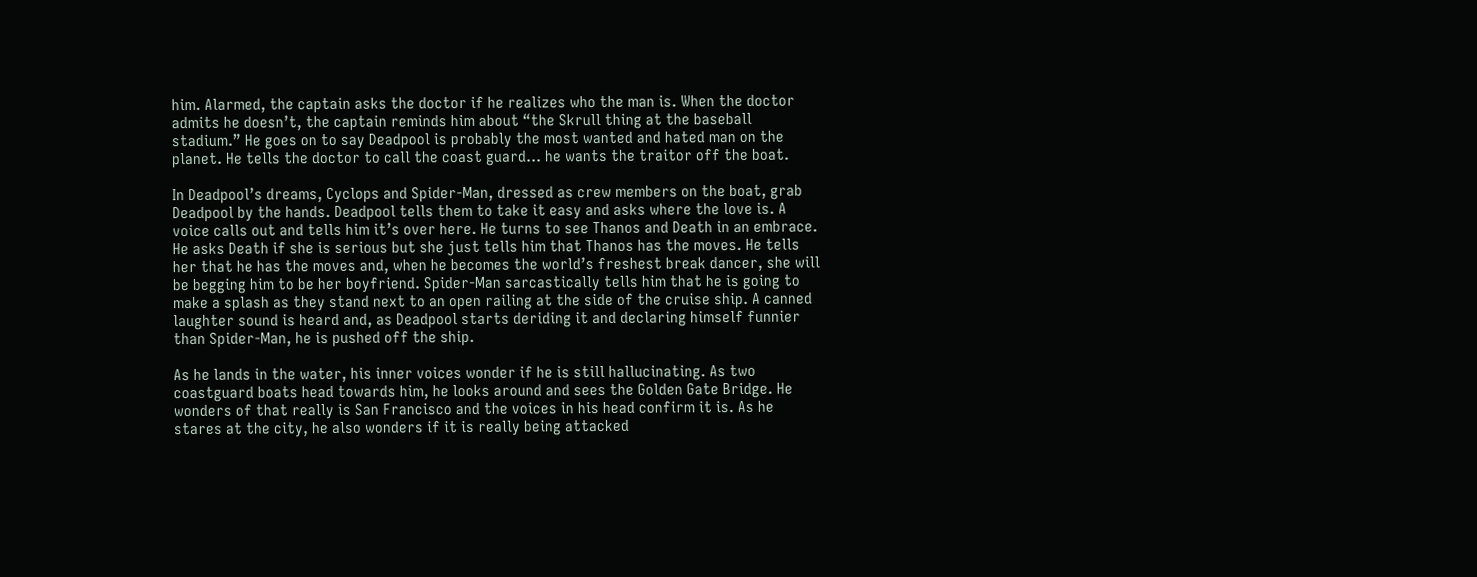him. Alarmed, the captain asks the doctor if he realizes who the man is. When the doctor admits he doesn’t, the captain reminds him about “the Skrull thing at the baseball stadium.” He goes on to say Deadpool is probably the most wanted and hated man on the planet. He tells the doctor to call the coast guard… he wants the traitor off the boat.

In Deadpool’s dreams, Cyclops and Spider-Man, dressed as crew members on the boat, grab Deadpool by the hands. Deadpool tells them to take it easy and asks where the love is. A voice calls out and tells him it’s over here. He turns to see Thanos and Death in an embrace. He asks Death if she is serious but she just tells him that Thanos has the moves. He tells her that he has the moves and, when he becomes the world’s freshest break dancer, she will be begging him to be her boyfriend. Spider-Man sarcastically tells him that he is going to make a splash as they stand next to an open railing at the side of the cruise ship. A canned laughter sound is heard and, as Deadpool starts deriding it and declaring himself funnier than Spider-Man, he is pushed off the ship.

As he lands in the water, his inner voices wonder if he is still hallucinating. As two coastguard boats head towards him, he looks around and sees the Golden Gate Bridge. He wonders of that really is San Francisco and the voices in his head confirm it is. As he stares at the city, he also wonders if it is really being attacked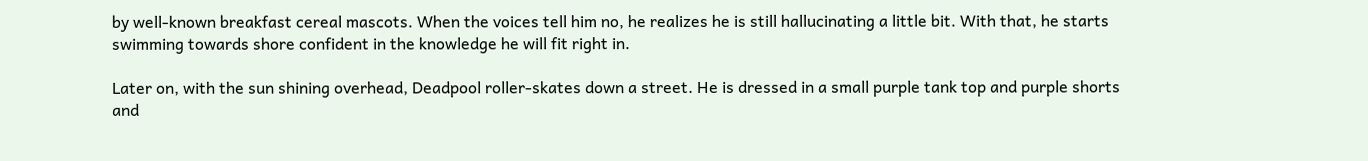by well-known breakfast cereal mascots. When the voices tell him no, he realizes he is still hallucinating a little bit. With that, he starts swimming towards shore confident in the knowledge he will fit right in.

Later on, with the sun shining overhead, Deadpool roller-skates down a street. He is dressed in a small purple tank top and purple shorts and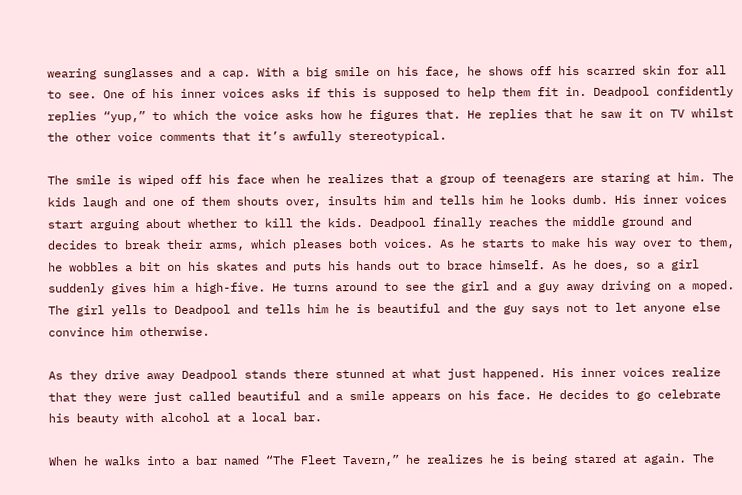wearing sunglasses and a cap. With a big smile on his face, he shows off his scarred skin for all to see. One of his inner voices asks if this is supposed to help them fit in. Deadpool confidently replies “yup,” to which the voice asks how he figures that. He replies that he saw it on TV whilst the other voice comments that it’s awfully stereotypical.

The smile is wiped off his face when he realizes that a group of teenagers are staring at him. The kids laugh and one of them shouts over, insults him and tells him he looks dumb. His inner voices start arguing about whether to kill the kids. Deadpool finally reaches the middle ground and decides to break their arms, which pleases both voices. As he starts to make his way over to them, he wobbles a bit on his skates and puts his hands out to brace himself. As he does, so a girl suddenly gives him a high-five. He turns around to see the girl and a guy away driving on a moped. The girl yells to Deadpool and tells him he is beautiful and the guy says not to let anyone else convince him otherwise.

As they drive away Deadpool stands there stunned at what just happened. His inner voices realize that they were just called beautiful and a smile appears on his face. He decides to go celebrate his beauty with alcohol at a local bar.

When he walks into a bar named “The Fleet Tavern,” he realizes he is being stared at again. The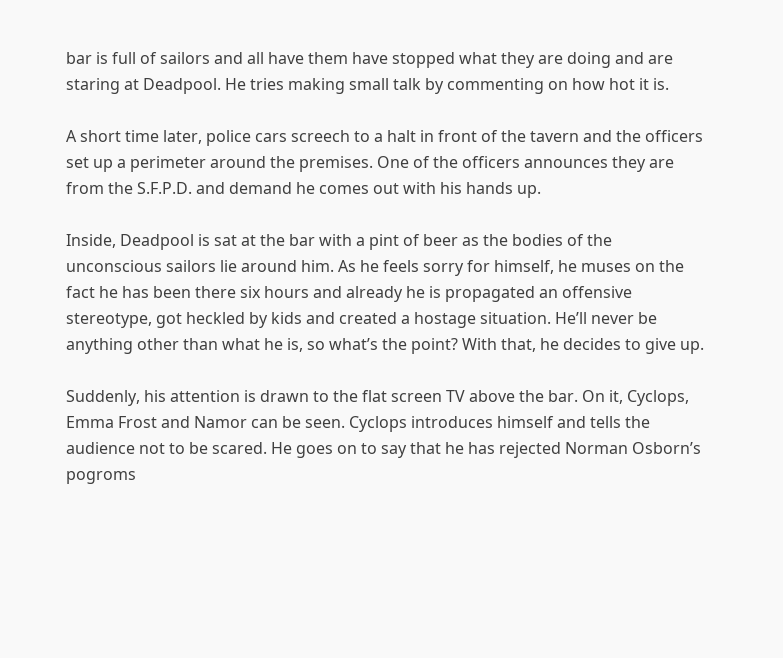bar is full of sailors and all have them have stopped what they are doing and are staring at Deadpool. He tries making small talk by commenting on how hot it is.

A short time later, police cars screech to a halt in front of the tavern and the officers set up a perimeter around the premises. One of the officers announces they are from the S.F.P.D. and demand he comes out with his hands up.

Inside, Deadpool is sat at the bar with a pint of beer as the bodies of the unconscious sailors lie around him. As he feels sorry for himself, he muses on the fact he has been there six hours and already he is propagated an offensive stereotype, got heckled by kids and created a hostage situation. He’ll never be anything other than what he is, so what’s the point? With that, he decides to give up.

Suddenly, his attention is drawn to the flat screen TV above the bar. On it, Cyclops, Emma Frost and Namor can be seen. Cyclops introduces himself and tells the audience not to be scared. He goes on to say that he has rejected Norman Osborn’s pogroms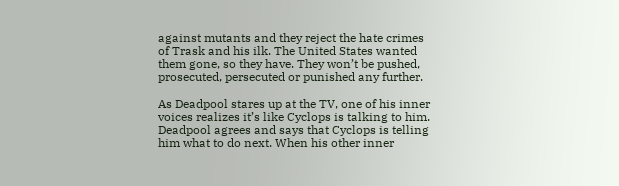against mutants and they reject the hate crimes of Trask and his ilk. The United States wanted them gone, so they have. They won’t be pushed, prosecuted, persecuted or punished any further.

As Deadpool stares up at the TV, one of his inner voices realizes it’s like Cyclops is talking to him. Deadpool agrees and says that Cyclops is telling him what to do next. When his other inner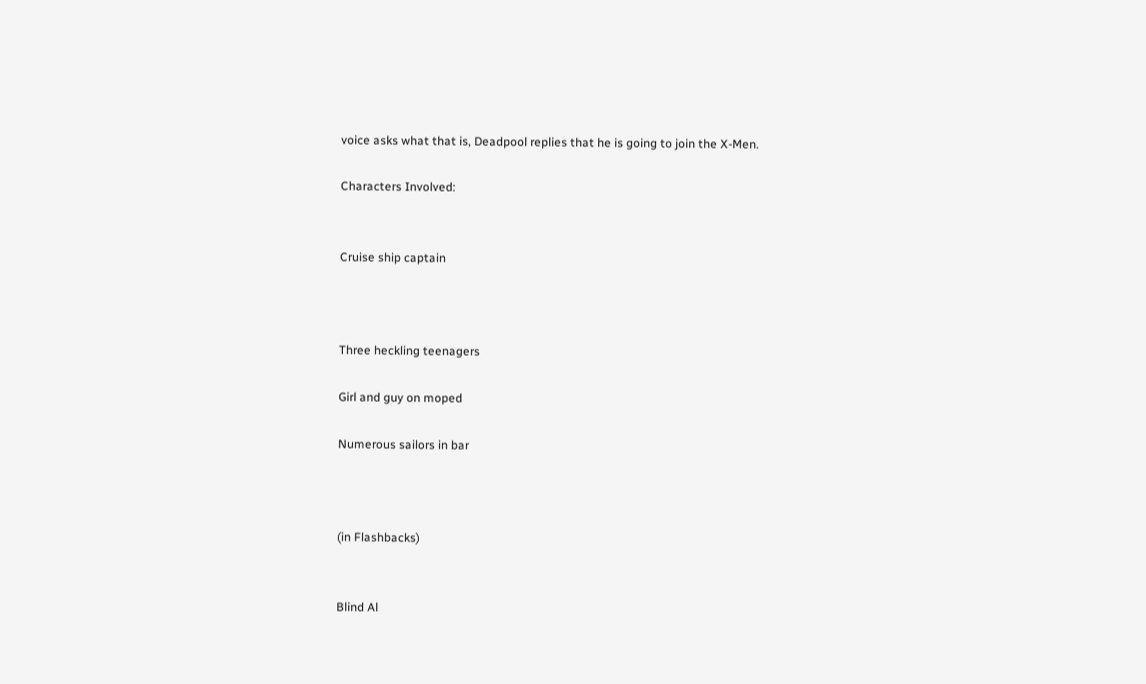voice asks what that is, Deadpool replies that he is going to join the X-Men.

Characters Involved:


Cruise ship captain



Three heckling teenagers

Girl and guy on moped

Numerous sailors in bar



(in Flashbacks)


Blind Al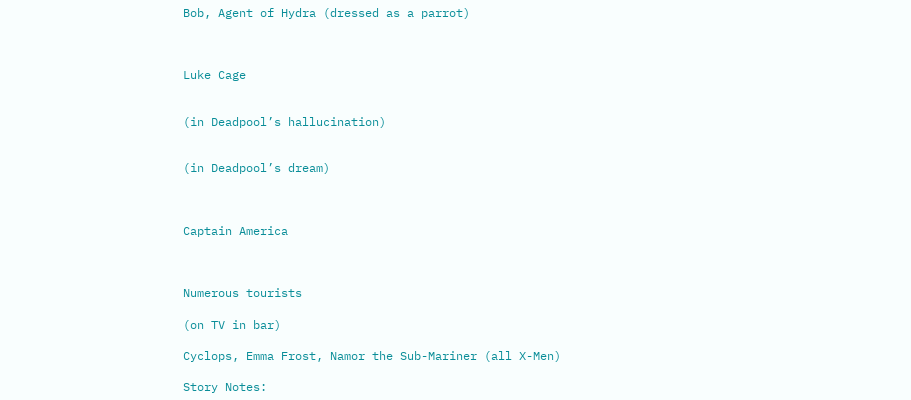Bob, Agent of Hydra (dressed as a parrot)



Luke Cage


(in Deadpool’s hallucination)


(in Deadpool’s dream)



Captain America



Numerous tourists

(on TV in bar)

Cyclops, Emma Frost, Namor the Sub-Mariner (all X-Men)

Story Notes: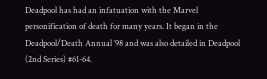Deadpool has had an infatuation with the Marvel personification of death for many years. It began in the Deadpool/Death Annual ’98 and was also detailed in Deadpool (2nd Series) #61-64.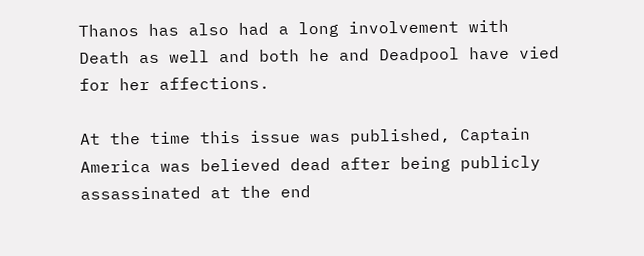Thanos has also had a long involvement with Death as well and both he and Deadpool have vied for her affections.

At the time this issue was published, Captain America was believed dead after being publicly assassinated at the end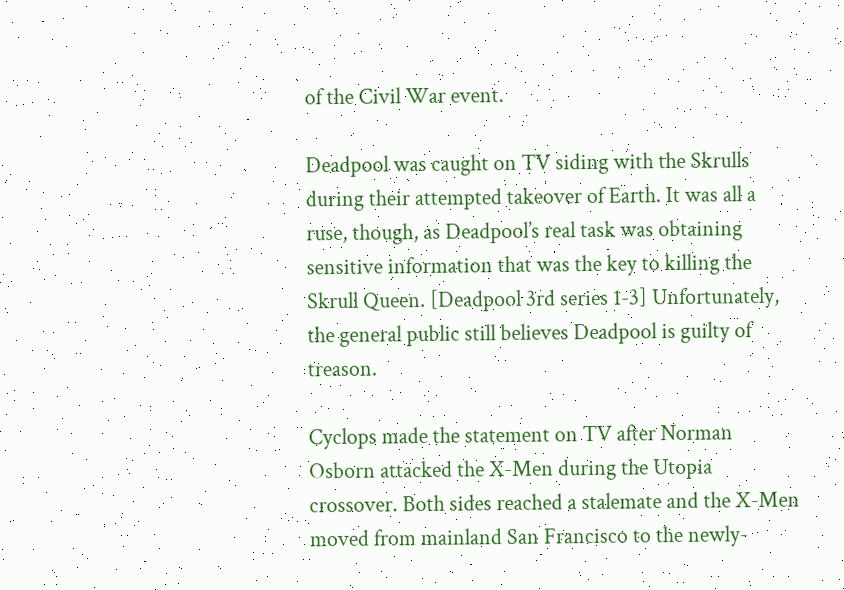of the Civil War event.

Deadpool was caught on TV siding with the Skrulls during their attempted takeover of Earth. It was all a ruse, though, as Deadpool’s real task was obtaining sensitive information that was the key to killing the Skrull Queen. [Deadpool 3rd series 1-3] Unfortunately, the general public still believes Deadpool is guilty of treason.

Cyclops made the statement on TV after Norman Osborn attacked the X-Men during the Utopia crossover. Both sides reached a stalemate and the X-Men moved from mainland San Francisco to the newly-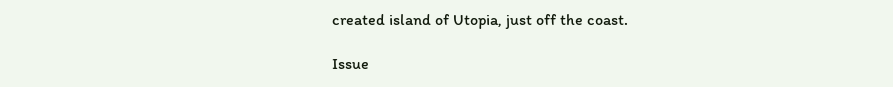created island of Utopia, just off the coast.

Issue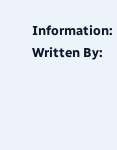Information:
Written By: